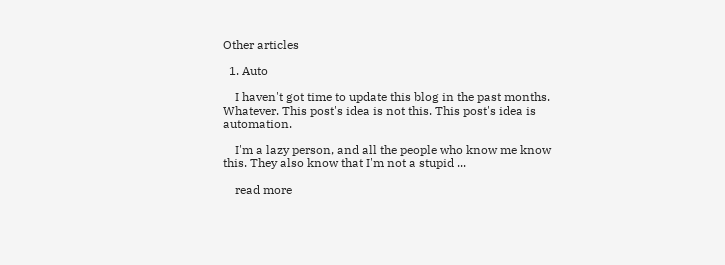Other articles

  1. Auto

    I haven't got time to update this blog in the past months. Whatever. This post's idea is not this. This post's idea is automation.

    I'm a lazy person, and all the people who know me know this. They also know that I'm not a stupid ...

    read more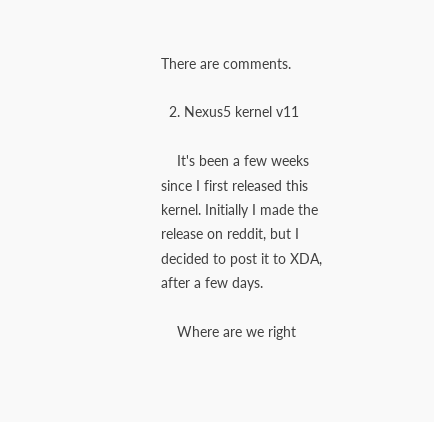There are comments.

  2. Nexus5 kernel v11

    It's been a few weeks since I first released this kernel. Initially I made the release on reddit, but I decided to post it to XDA, after a few days.

    Where are we right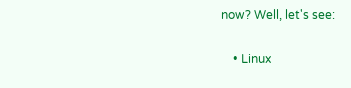now? Well, let's see:

    • Linux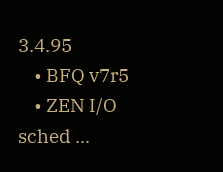3.4.95
    • BFQ v7r5
    • ZEN I/O sched ...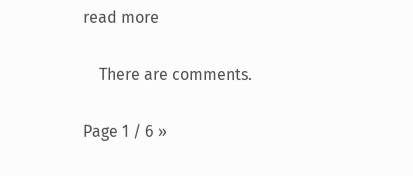read more

    There are comments.

Page 1 / 6 »